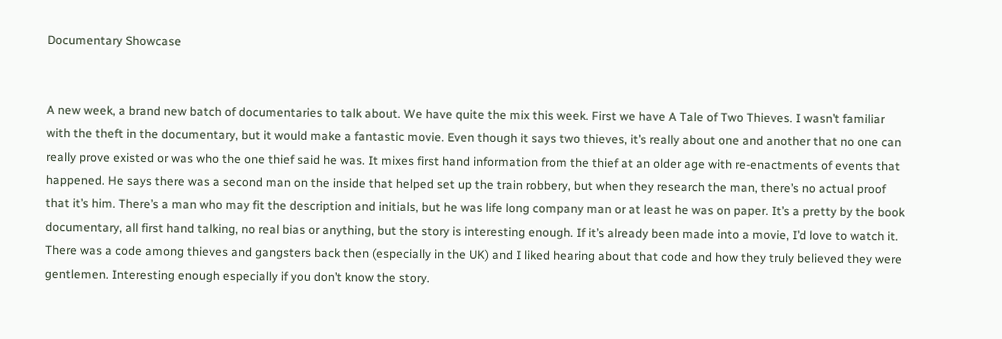Documentary Showcase


A new week, a brand new batch of documentaries to talk about. We have quite the mix this week. First we have A Tale of Two Thieves. I wasn’t familiar with the theft in the documentary, but it would make a fantastic movie. Even though it says two thieves, it’s really about one and another that no one can really prove existed or was who the one thief said he was. It mixes first hand information from the thief at an older age with re-enactments of events that happened. He says there was a second man on the inside that helped set up the train robbery, but when they research the man, there’s no actual proof that it’s him. There’s a man who may fit the description and initials, but he was life long company man or at least he was on paper. It’s a pretty by the book documentary, all first hand talking, no real bias or anything, but the story is interesting enough. If it’s already been made into a movie, I’d love to watch it. There was a code among thieves and gangsters back then (especially in the UK) and I liked hearing about that code and how they truly believed they were gentlemen. Interesting enough especially if you don’t know the story.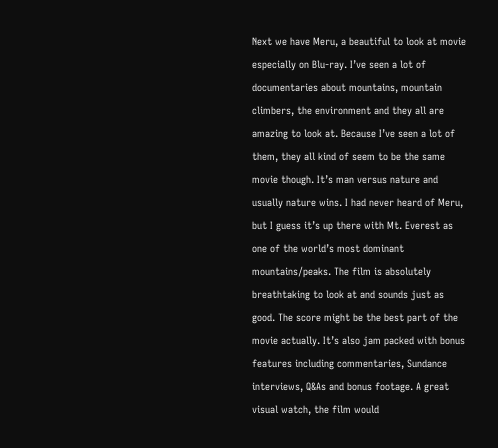Next we have Meru, a beautiful to look at movie especially on Blu-ray. I’ve seen a lot of documentaries about mountains, mountain climbers, the environment and they all are amazing to look at. Because I’ve seen a lot of them, they all kind of seem to be the same movie though. It’s man versus nature and usually nature wins. I had never heard of Meru, but I guess it’s up there with Mt. Everest as one of the world’s most dominant mountains/peaks. The film is absolutely breathtaking to look at and sounds just as good. The score might be the best part of the movie actually. It’s also jam packed with bonus features including commentaries, Sundance interviews, Q&As and bonus footage. A great visual watch, the film would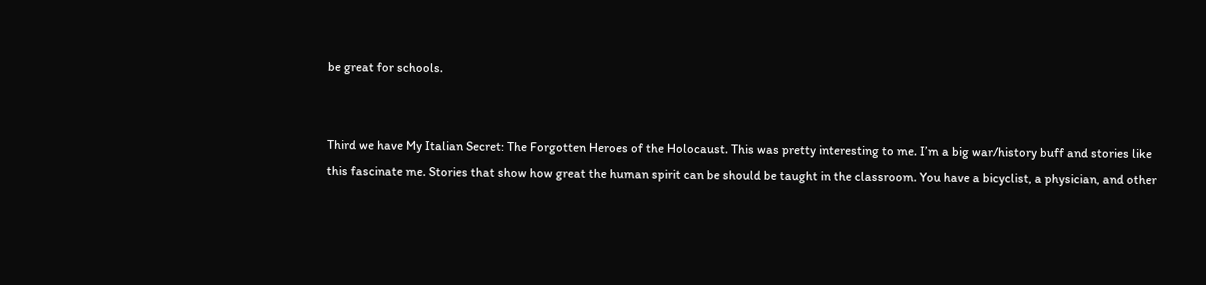be great for schools.


Third we have My Italian Secret: The Forgotten Heroes of the Holocaust. This was pretty interesting to me. I’m a big war/history buff and stories like this fascinate me. Stories that show how great the human spirit can be should be taught in the classroom. You have a bicyclist, a physician, and other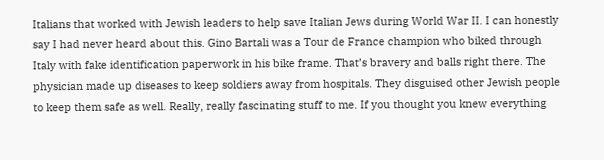Italians that worked with Jewish leaders to help save Italian Jews during World War II. I can honestly say I had never heard about this. Gino Bartali was a Tour de France champion who biked through Italy with fake identification paperwork in his bike frame. That’s bravery and balls right there. The physician made up diseases to keep soldiers away from hospitals. They disguised other Jewish people to keep them safe as well. Really, really fascinating stuff to me. If you thought you knew everything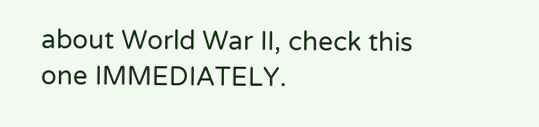about World War II, check this one IMMEDIATELY.